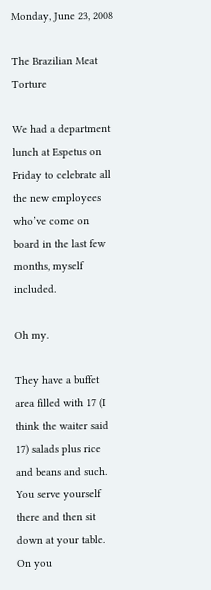Monday, June 23, 2008

The Brazilian Meat Torture

We had a department lunch at Espetus on Friday to celebrate all the new employees who’ve come on board in the last few months, myself included.

Oh my.

They have a buffet area filled with 17 (I think the waiter said 17) salads plus rice and beans and such. You serve yourself there and then sit down at your table. On you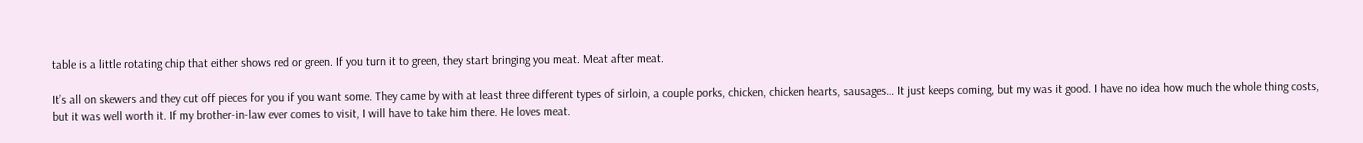table is a little rotating chip that either shows red or green. If you turn it to green, they start bringing you meat. Meat after meat.

It’s all on skewers and they cut off pieces for you if you want some. They came by with at least three different types of sirloin, a couple porks, chicken, chicken hearts, sausages… It just keeps coming, but my was it good. I have no idea how much the whole thing costs, but it was well worth it. If my brother-in-law ever comes to visit, I will have to take him there. He loves meat.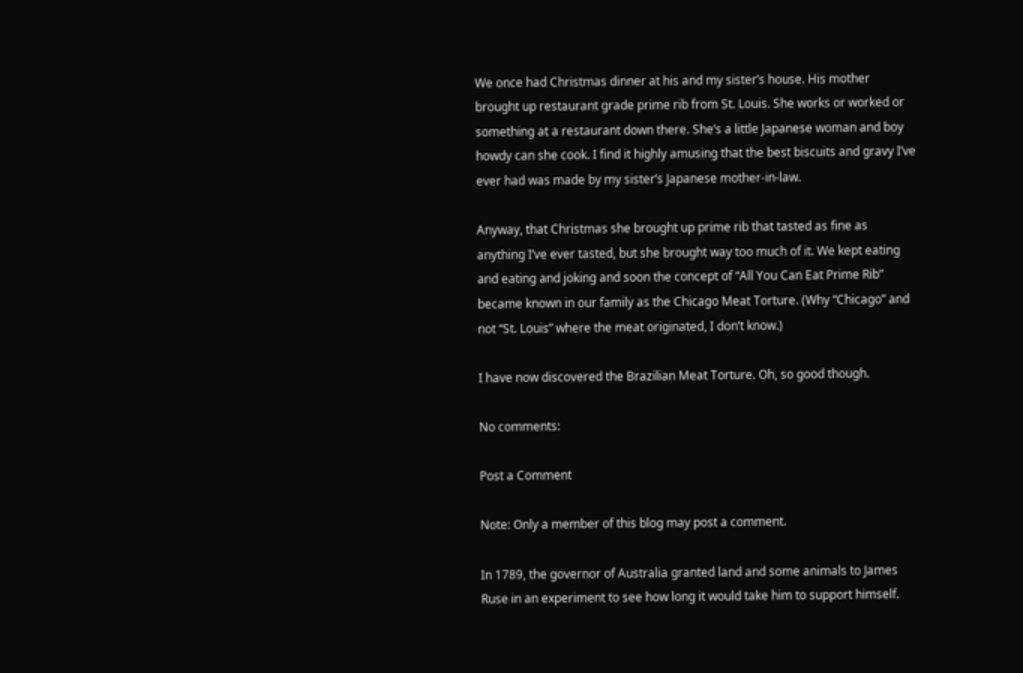We once had Christmas dinner at his and my sister’s house. His mother brought up restaurant grade prime rib from St. Louis. She works or worked or something at a restaurant down there. She’s a little Japanese woman and boy howdy can she cook. I find it highly amusing that the best biscuits and gravy I’ve ever had was made by my sister’s Japanese mother-in-law.

Anyway, that Christmas she brought up prime rib that tasted as fine as anything I’ve ever tasted, but she brought way too much of it. We kept eating and eating and joking and soon the concept of “All You Can Eat Prime Rib” became known in our family as the Chicago Meat Torture. (Why “Chicago” and not “St. Louis” where the meat originated, I don’t know.)

I have now discovered the Brazilian Meat Torture. Oh, so good though.

No comments:

Post a Comment

Note: Only a member of this blog may post a comment.

In 1789, the governor of Australia granted land and some animals to James Ruse in an experiment to see how long it would take him to support himself.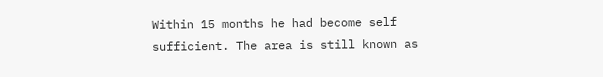Within 15 months he had become self sufficient. The area is still known as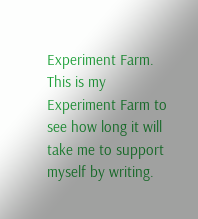Experiment Farm. This is my Experiment Farm to see how long it will take me to support myself by writing.